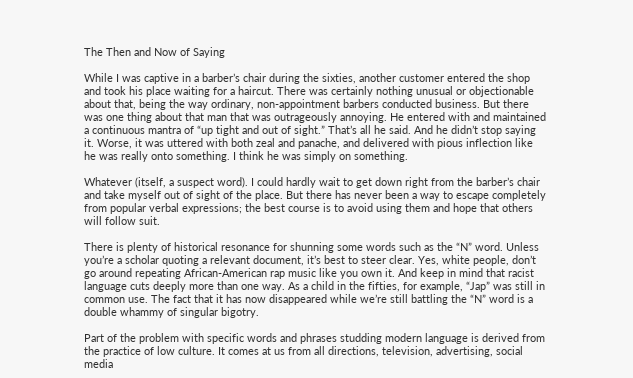The Then and Now of Saying

While I was captive in a barber’s chair during the sixties, another customer entered the shop and took his place waiting for a haircut. There was certainly nothing unusual or objectionable about that, being the way ordinary, non-appointment barbers conducted business. But there was one thing about that man that was outrageously annoying. He entered with and maintained a continuous mantra of “up tight and out of sight.” That’s all he said. And he didn’t stop saying it. Worse, it was uttered with both zeal and panache, and delivered with pious inflection like he was really onto something. I think he was simply on something.

Whatever (itself, a suspect word). I could hardly wait to get down right from the barber’s chair and take myself out of sight of the place. But there has never been a way to escape completely from popular verbal expressions; the best course is to avoid using them and hope that others will follow suit.

There is plenty of historical resonance for shunning some words such as the “N” word. Unless you’re a scholar quoting a relevant document, it’s best to steer clear. Yes, white people, don’t go around repeating African-American rap music like you own it. And keep in mind that racist language cuts deeply more than one way. As a child in the fifties, for example, “Jap” was still in common use. The fact that it has now disappeared while we’re still battling the “N” word is a double whammy of singular bigotry.

Part of the problem with specific words and phrases studding modern language is derived from the practice of low culture. It comes at us from all directions, television, advertising, social media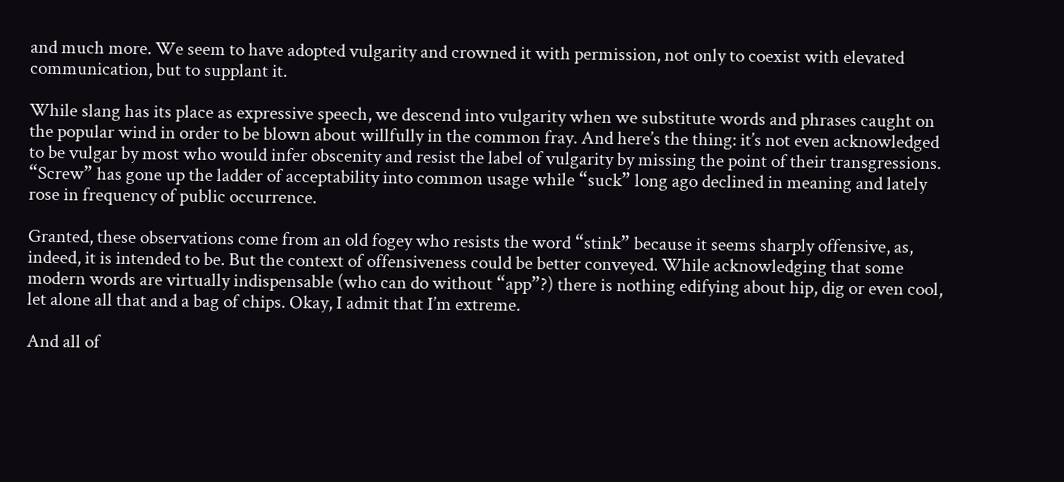and much more. We seem to have adopted vulgarity and crowned it with permission, not only to coexist with elevated communication, but to supplant it.

While slang has its place as expressive speech, we descend into vulgarity when we substitute words and phrases caught on the popular wind in order to be blown about willfully in the common fray. And here’s the thing: it’s not even acknowledged to be vulgar by most who would infer obscenity and resist the label of vulgarity by missing the point of their transgressions. “Screw” has gone up the ladder of acceptability into common usage while “suck” long ago declined in meaning and lately rose in frequency of public occurrence.

Granted, these observations come from an old fogey who resists the word “stink” because it seems sharply offensive, as, indeed, it is intended to be. But the context of offensiveness could be better conveyed. While acknowledging that some modern words are virtually indispensable (who can do without “app”?) there is nothing edifying about hip, dig or even cool, let alone all that and a bag of chips. Okay, I admit that I’m extreme.

And all of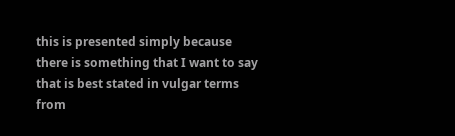this is presented simply because there is something that I want to say that is best stated in vulgar terms from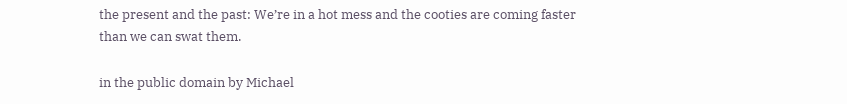the present and the past: We’re in a hot mess and the cooties are coming faster than we can swat them.

in the public domain by Michael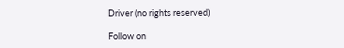Driver (no rights reserved)

Follow on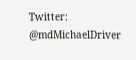Twitter: @mdMichaelDriver